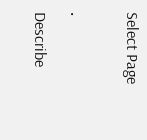Select Page

·        Describe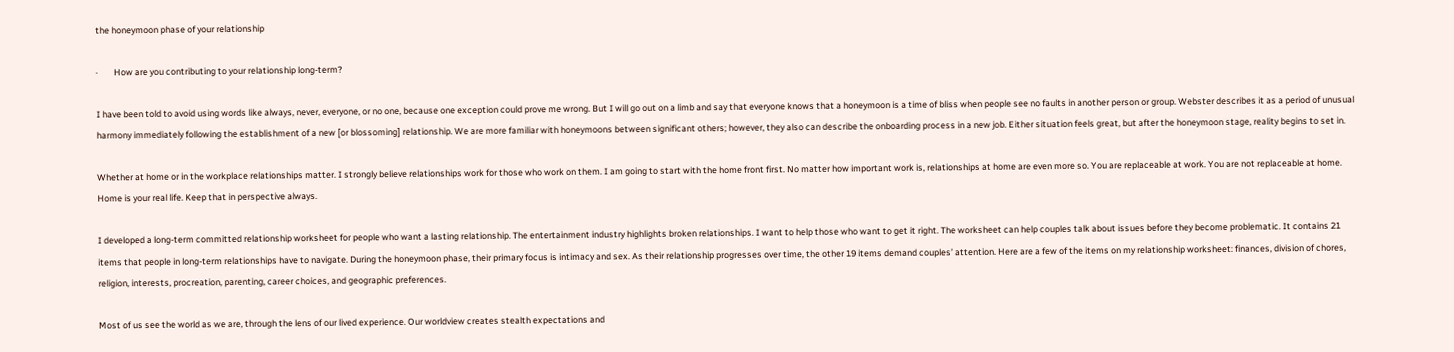the honeymoon phase of your relationship

·        How are you contributing to your relationship long-term?

I have been told to avoid using words like always, never, everyone, or no one, because one exception could prove me wrong. But I will go out on a limb and say that everyone knows that a honeymoon is a time of bliss when people see no faults in another person or group. Webster describes it as a period of unusual harmony immediately following the establishment of a new [or blossoming] relationship. We are more familiar with honeymoons between significant others; however, they also can describe the onboarding process in a new job. Either situation feels great, but after the honeymoon stage, reality begins to set in.

Whether at home or in the workplace relationships matter. I strongly believe relationships work for those who work on them. I am going to start with the home front first. No matter how important work is, relationships at home are even more so. You are replaceable at work. You are not replaceable at home. Home is your real life. Keep that in perspective always.

I developed a long-term committed relationship worksheet for people who want a lasting relationship. The entertainment industry highlights broken relationships. I want to help those who want to get it right. The worksheet can help couples talk about issues before they become problematic. It contains 21 items that people in long-term relationships have to navigate. During the honeymoon phase, their primary focus is intimacy and sex. As their relationship progresses over time, the other 19 items demand couples’ attention. Here are a few of the items on my relationship worksheet: finances, division of chores, religion, interests, procreation, parenting, career choices, and geographic preferences.

Most of us see the world as we are, through the lens of our lived experience. Our worldview creates stealth expectations and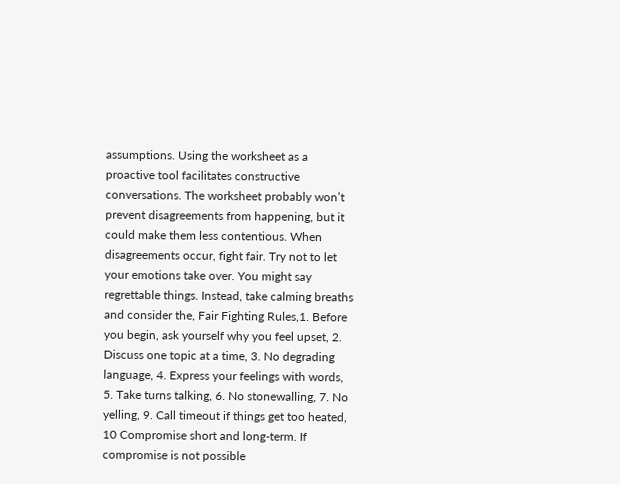assumptions. Using the worksheet as a proactive tool facilitates constructive conversations. The worksheet probably won’t prevent disagreements from happening, but it could make them less contentious. When disagreements occur, fight fair. Try not to let your emotions take over. You might say regrettable things. Instead, take calming breaths and consider the, Fair Fighting Rules,1. Before you begin, ask yourself why you feel upset, 2. Discuss one topic at a time, 3. No degrading language, 4. Express your feelings with words, 5. Take turns talking, 6. No stonewalling, 7. No yelling, 9. Call timeout if things get too heated, 10 Compromise short and long-term. If compromise is not possible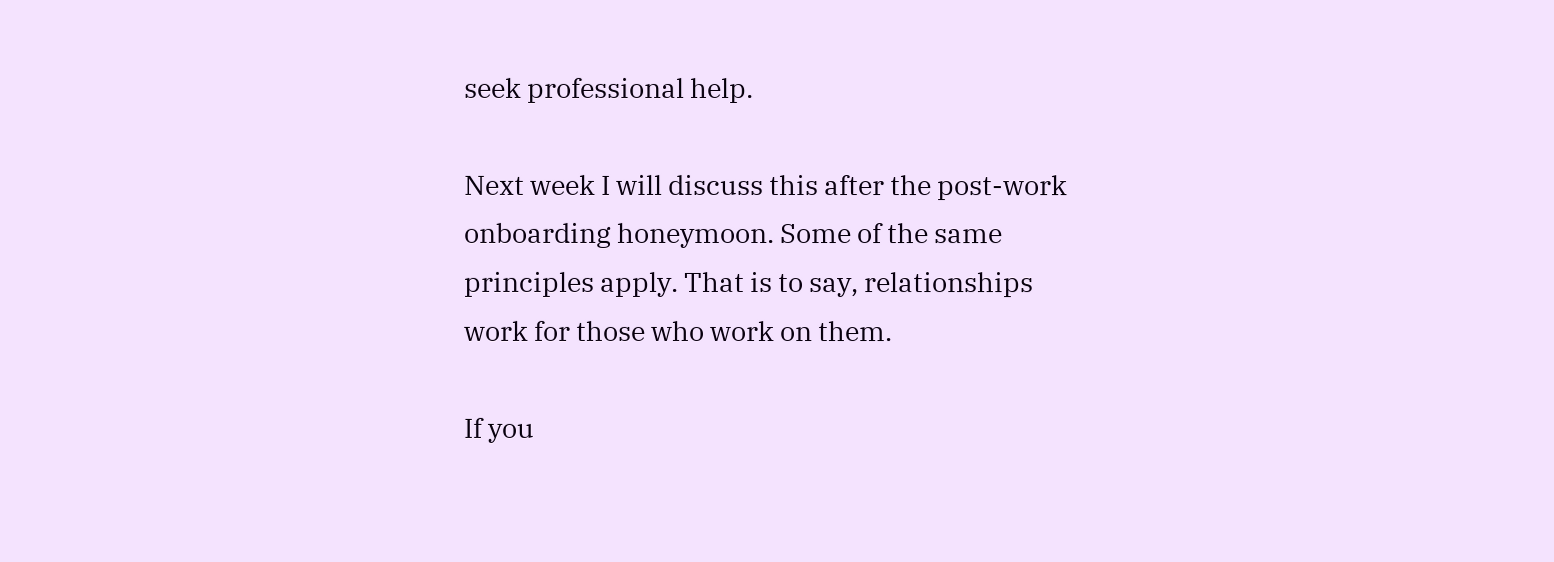seek professional help.

Next week I will discuss this after the post-work onboarding honeymoon. Some of the same principles apply. That is to say, relationships work for those who work on them.

If you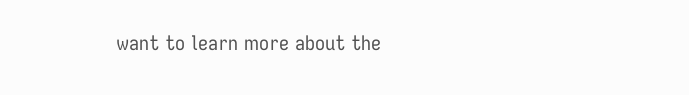want to learn more about the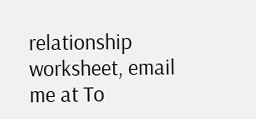relationship worksheet, email me at To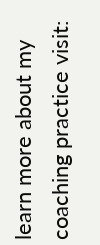learn more about my coaching practice visit: